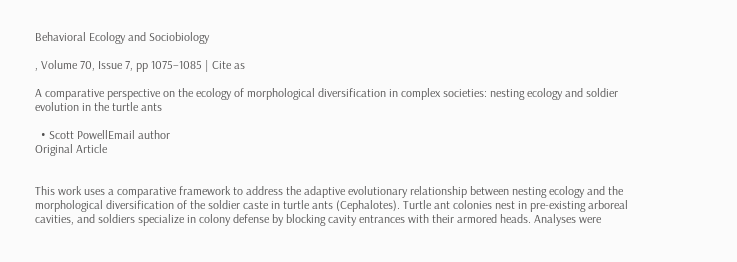Behavioral Ecology and Sociobiology

, Volume 70, Issue 7, pp 1075–1085 | Cite as

A comparative perspective on the ecology of morphological diversification in complex societies: nesting ecology and soldier evolution in the turtle ants

  • Scott PowellEmail author
Original Article


This work uses a comparative framework to address the adaptive evolutionary relationship between nesting ecology and the morphological diversification of the soldier caste in turtle ants (Cephalotes). Turtle ant colonies nest in pre-existing arboreal cavities, and soldiers specialize in colony defense by blocking cavity entrances with their armored heads. Analyses were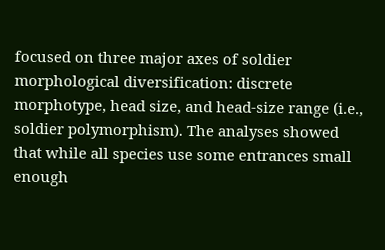focused on three major axes of soldier morphological diversification: discrete morphotype, head size, and head-size range (i.e., soldier polymorphism). The analyses showed that while all species use some entrances small enough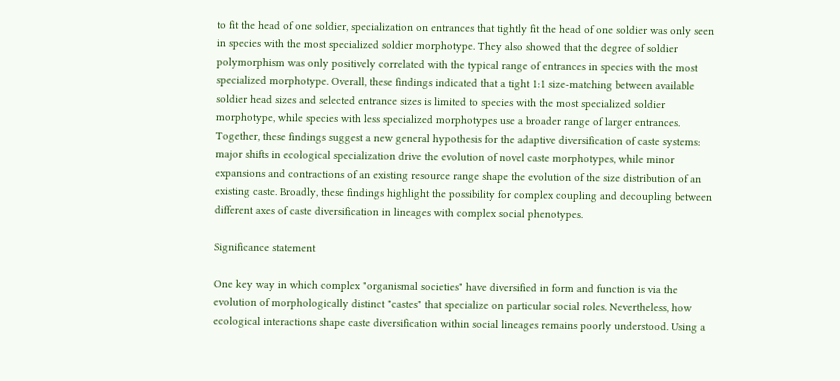to fit the head of one soldier, specialization on entrances that tightly fit the head of one soldier was only seen in species with the most specialized soldier morphotype. They also showed that the degree of soldier polymorphism was only positively correlated with the typical range of entrances in species with the most specialized morphotype. Overall, these findings indicated that a tight 1:1 size-matching between available soldier head sizes and selected entrance sizes is limited to species with the most specialized soldier morphotype, while species with less specialized morphotypes use a broader range of larger entrances. Together, these findings suggest a new general hypothesis for the adaptive diversification of caste systems: major shifts in ecological specialization drive the evolution of novel caste morphotypes, while minor expansions and contractions of an existing resource range shape the evolution of the size distribution of an existing caste. Broadly, these findings highlight the possibility for complex coupling and decoupling between different axes of caste diversification in lineages with complex social phenotypes.

Significance statement

One key way in which complex "organismal societies" have diversified in form and function is via the evolution of morphologically distinct "castes" that specialize on particular social roles. Nevertheless, how ecological interactions shape caste diversification within social lineages remains poorly understood. Using a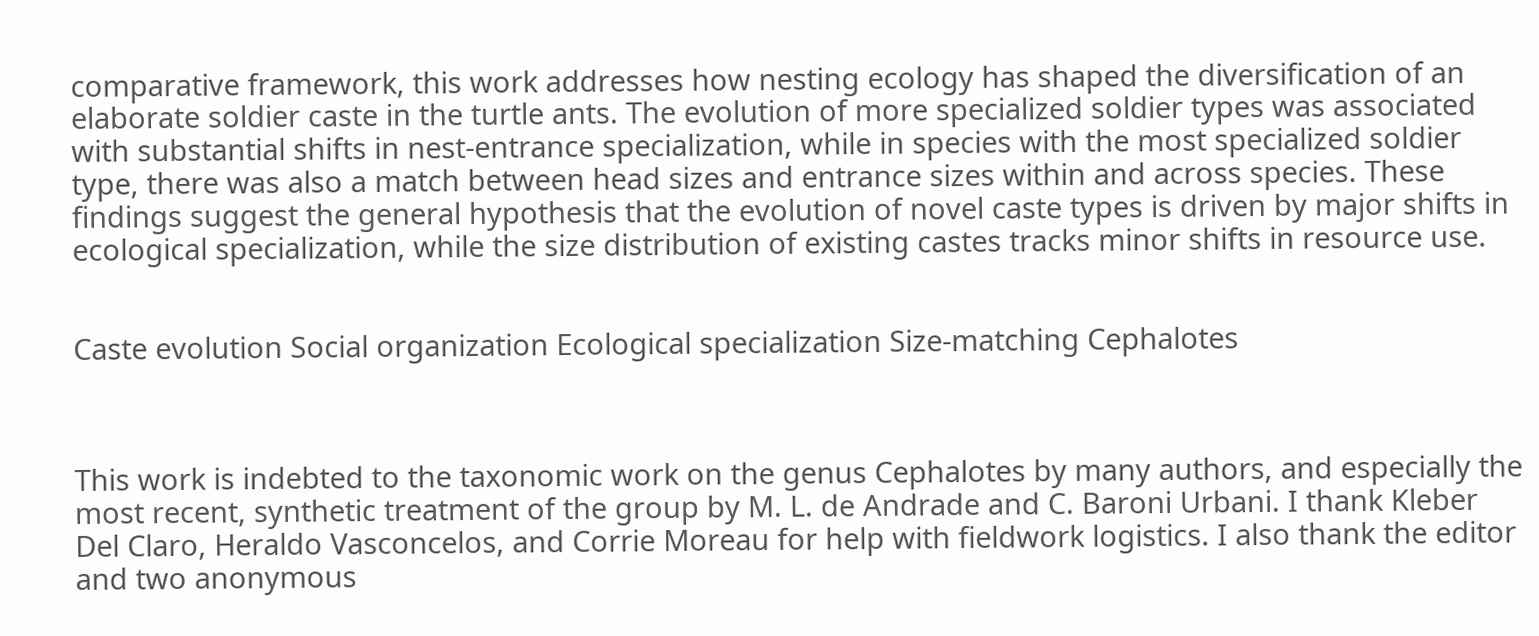comparative framework, this work addresses how nesting ecology has shaped the diversification of an elaborate soldier caste in the turtle ants. The evolution of more specialized soldier types was associated with substantial shifts in nest-entrance specialization, while in species with the most specialized soldier type, there was also a match between head sizes and entrance sizes within and across species. These findings suggest the general hypothesis that the evolution of novel caste types is driven by major shifts in ecological specialization, while the size distribution of existing castes tracks minor shifts in resource use.


Caste evolution Social organization Ecological specialization Size-matching Cephalotes



This work is indebted to the taxonomic work on the genus Cephalotes by many authors, and especially the most recent, synthetic treatment of the group by M. L. de Andrade and C. Baroni Urbani. I thank Kleber Del Claro, Heraldo Vasconcelos, and Corrie Moreau for help with fieldwork logistics. I also thank the editor and two anonymous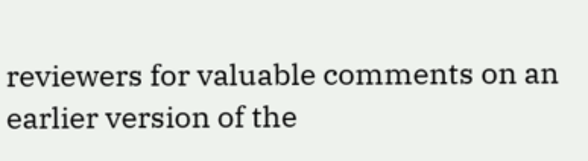reviewers for valuable comments on an earlier version of the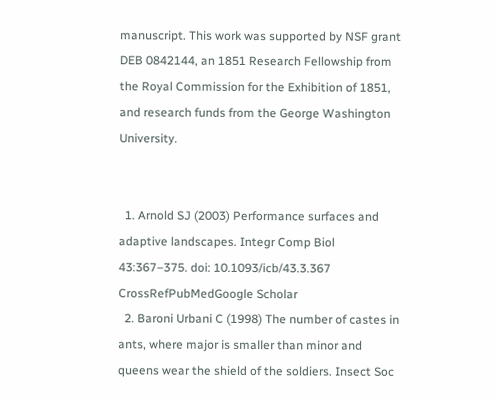manuscript. This work was supported by NSF grant DEB 0842144, an 1851 Research Fellowship from the Royal Commission for the Exhibition of 1851, and research funds from the George Washington University.


  1. Arnold SJ (2003) Performance surfaces and adaptive landscapes. Integr Comp Biol 43:367–375. doi: 10.1093/icb/43.3.367 CrossRefPubMedGoogle Scholar
  2. Baroni Urbani C (1998) The number of castes in ants, where major is smaller than minor and queens wear the shield of the soldiers. Insect Soc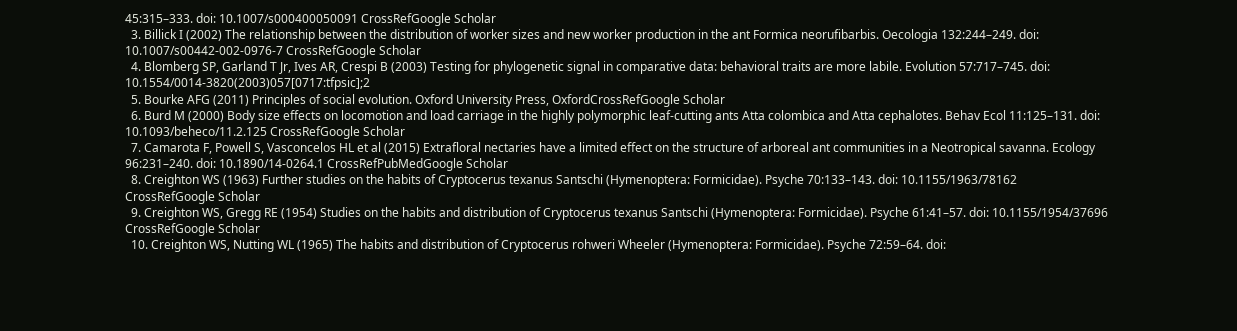45:315–333. doi: 10.1007/s000400050091 CrossRefGoogle Scholar
  3. Billick I (2002) The relationship between the distribution of worker sizes and new worker production in the ant Formica neorufibarbis. Oecologia 132:244–249. doi: 10.1007/s00442-002-0976-7 CrossRefGoogle Scholar
  4. Blomberg SP, Garland T Jr, Ives AR, Crespi B (2003) Testing for phylogenetic signal in comparative data: behavioral traits are more labile. Evolution 57:717–745. doi: 10.1554/0014-3820(2003)057[0717:tfpsic];2
  5. Bourke AFG (2011) Principles of social evolution. Oxford University Press, OxfordCrossRefGoogle Scholar
  6. Burd M (2000) Body size effects on locomotion and load carriage in the highly polymorphic leaf-cutting ants Atta colombica and Atta cephalotes. Behav Ecol 11:125–131. doi: 10.1093/beheco/11.2.125 CrossRefGoogle Scholar
  7. Camarota F, Powell S, Vasconcelos HL et al (2015) Extrafloral nectaries have a limited effect on the structure of arboreal ant communities in a Neotropical savanna. Ecology 96:231–240. doi: 10.1890/14-0264.1 CrossRefPubMedGoogle Scholar
  8. Creighton WS (1963) Further studies on the habits of Cryptocerus texanus Santschi (Hymenoptera: Formicidae). Psyche 70:133–143. doi: 10.1155/1963/78162 CrossRefGoogle Scholar
  9. Creighton WS, Gregg RE (1954) Studies on the habits and distribution of Cryptocerus texanus Santschi (Hymenoptera: Formicidae). Psyche 61:41–57. doi: 10.1155/1954/37696 CrossRefGoogle Scholar
  10. Creighton WS, Nutting WL (1965) The habits and distribution of Cryptocerus rohweri Wheeler (Hymenoptera: Formicidae). Psyche 72:59–64. doi: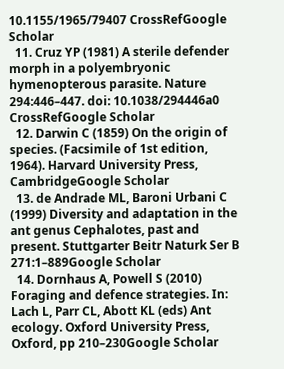10.1155/1965/79407 CrossRefGoogle Scholar
  11. Cruz YP (1981) A sterile defender morph in a polyembryonic hymenopterous parasite. Nature 294:446–447. doi: 10.1038/294446a0 CrossRefGoogle Scholar
  12. Darwin C (1859) On the origin of species. (Facsimile of 1st edition, 1964). Harvard University Press, CambridgeGoogle Scholar
  13. de Andrade ML, Baroni Urbani C (1999) Diversity and adaptation in the ant genus Cephalotes, past and present. Stuttgarter Beitr Naturk Ser B 271:1–889Google Scholar
  14. Dornhaus A, Powell S (2010) Foraging and defence strategies. In: Lach L, Parr CL, Abott KL (eds) Ant ecology. Oxford University Press, Oxford, pp 210–230Google Scholar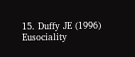15. Duffy JE (1996) Eusociality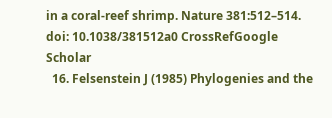in a coral-reef shrimp. Nature 381:512–514. doi: 10.1038/381512a0 CrossRefGoogle Scholar
  16. Felsenstein J (1985) Phylogenies and the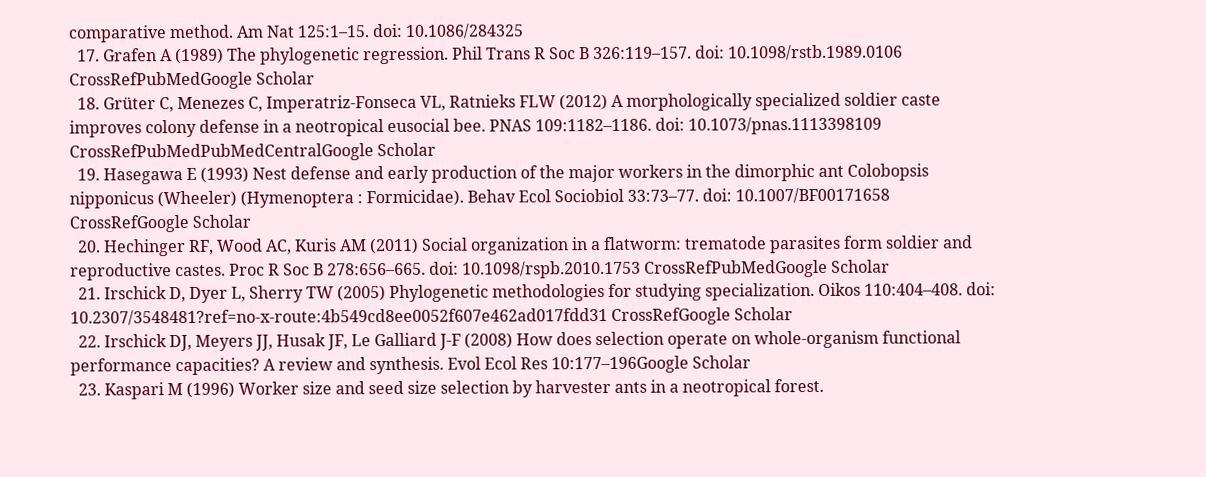comparative method. Am Nat 125:1–15. doi: 10.1086/284325
  17. Grafen A (1989) The phylogenetic regression. Phil Trans R Soc B 326:119–157. doi: 10.1098/rstb.1989.0106 CrossRefPubMedGoogle Scholar
  18. Grüter C, Menezes C, Imperatriz-Fonseca VL, Ratnieks FLW (2012) A morphologically specialized soldier caste improves colony defense in a neotropical eusocial bee. PNAS 109:1182–1186. doi: 10.1073/pnas.1113398109 CrossRefPubMedPubMedCentralGoogle Scholar
  19. Hasegawa E (1993) Nest defense and early production of the major workers in the dimorphic ant Colobopsis nipponicus (Wheeler) (Hymenoptera : Formicidae). Behav Ecol Sociobiol 33:73–77. doi: 10.1007/BF00171658 CrossRefGoogle Scholar
  20. Hechinger RF, Wood AC, Kuris AM (2011) Social organization in a flatworm: trematode parasites form soldier and reproductive castes. Proc R Soc B 278:656–665. doi: 10.1098/rspb.2010.1753 CrossRefPubMedGoogle Scholar
  21. Irschick D, Dyer L, Sherry TW (2005) Phylogenetic methodologies for studying specialization. Oikos 110:404–408. doi: 10.2307/3548481?ref=no-x-route:4b549cd8ee0052f607e462ad017fdd31 CrossRefGoogle Scholar
  22. Irschick DJ, Meyers JJ, Husak JF, Le Galliard J-F (2008) How does selection operate on whole-organism functional performance capacities? A review and synthesis. Evol Ecol Res 10:177–196Google Scholar
  23. Kaspari M (1996) Worker size and seed size selection by harvester ants in a neotropical forest.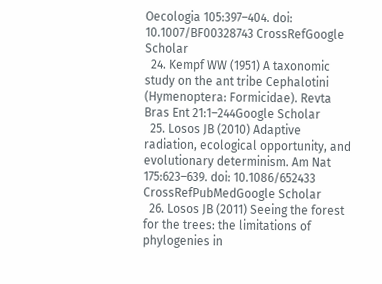Oecologia 105:397–404. doi: 10.1007/BF00328743 CrossRefGoogle Scholar
  24. Kempf WW (1951) A taxonomic study on the ant tribe Cephalotini (Hymenoptera: Formicidae). Revta Bras Ent 21:1–244Google Scholar
  25. Losos JB (2010) Adaptive radiation, ecological opportunity, and evolutionary determinism. Am Nat 175:623–639. doi: 10.1086/652433 CrossRefPubMedGoogle Scholar
  26. Losos JB (2011) Seeing the forest for the trees: the limitations of phylogenies in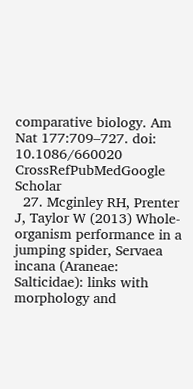comparative biology. Am Nat 177:709–727. doi: 10.1086/660020 CrossRefPubMedGoogle Scholar
  27. Mcginley RH, Prenter J, Taylor W (2013) Whole-organism performance in a jumping spider, Servaea incana (Araneae: Salticidae): links with morphology and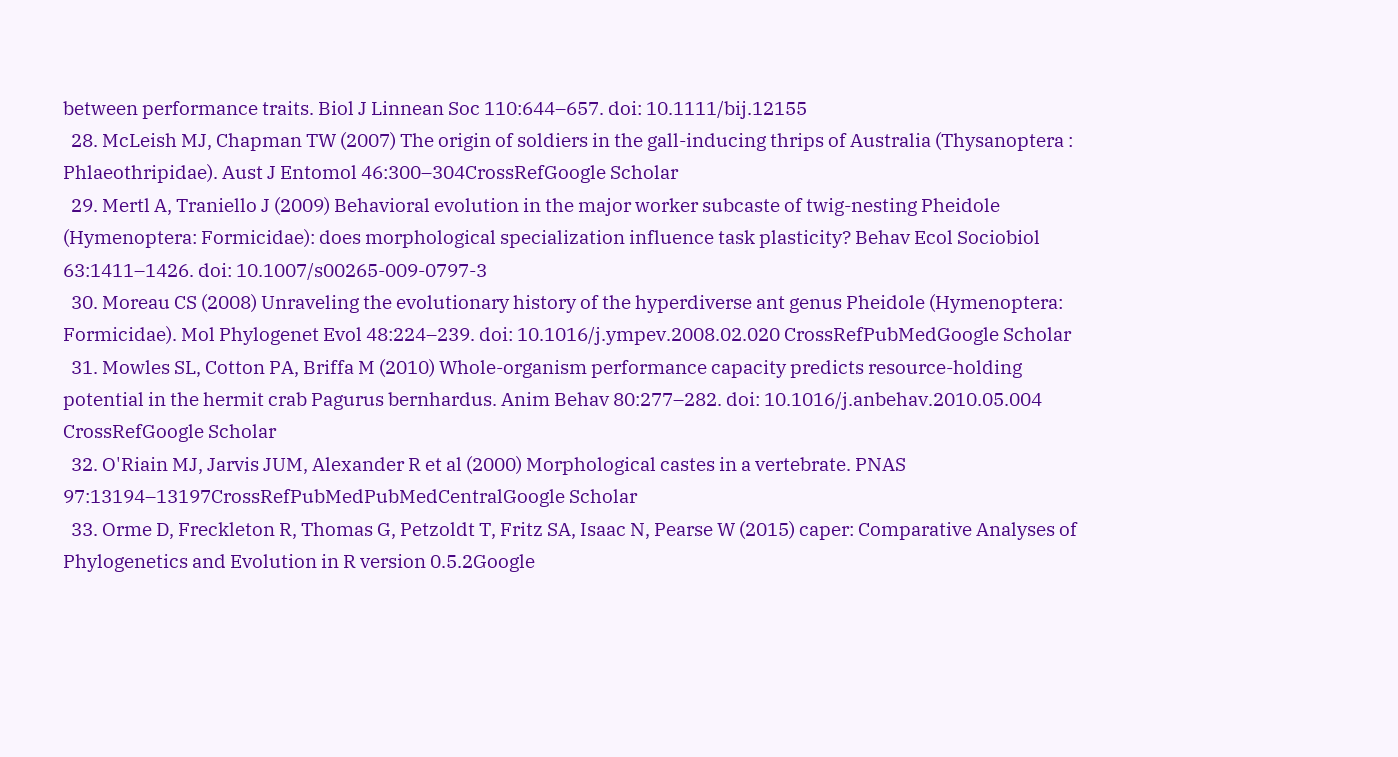between performance traits. Biol J Linnean Soc 110:644–657. doi: 10.1111/bij.12155
  28. McLeish MJ, Chapman TW (2007) The origin of soldiers in the gall-inducing thrips of Australia (Thysanoptera : Phlaeothripidae). Aust J Entomol 46:300–304CrossRefGoogle Scholar
  29. Mertl A, Traniello J (2009) Behavioral evolution in the major worker subcaste of twig-nesting Pheidole (Hymenoptera: Formicidae): does morphological specialization influence task plasticity? Behav Ecol Sociobiol 63:1411–1426. doi: 10.1007/s00265-009-0797-3
  30. Moreau CS (2008) Unraveling the evolutionary history of the hyperdiverse ant genus Pheidole (Hymenoptera: Formicidae). Mol Phylogenet Evol 48:224–239. doi: 10.1016/j.ympev.2008.02.020 CrossRefPubMedGoogle Scholar
  31. Mowles SL, Cotton PA, Briffa M (2010) Whole-organism performance capacity predicts resource-holding potential in the hermit crab Pagurus bernhardus. Anim Behav 80:277–282. doi: 10.1016/j.anbehav.2010.05.004 CrossRefGoogle Scholar
  32. O'Riain MJ, Jarvis JUM, Alexander R et al (2000) Morphological castes in a vertebrate. PNAS 97:13194–13197CrossRefPubMedPubMedCentralGoogle Scholar
  33. Orme D, Freckleton R, Thomas G, Petzoldt T, Fritz SA, Isaac N, Pearse W (2015) caper: Comparative Analyses of Phylogenetics and Evolution in R version 0.5.2Google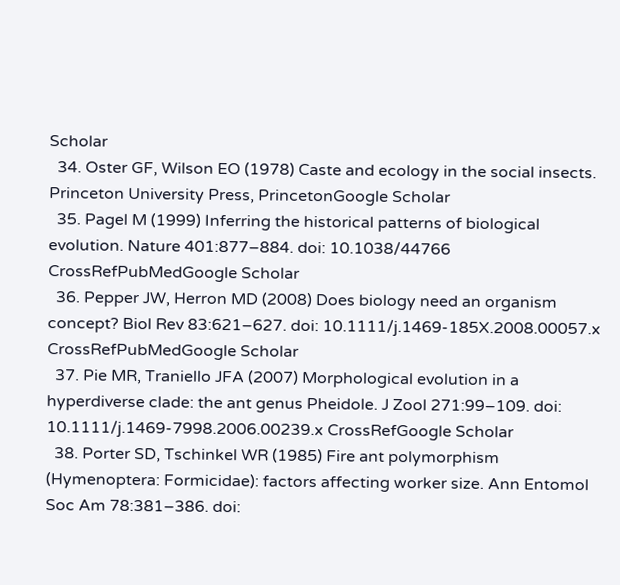Scholar
  34. Oster GF, Wilson EO (1978) Caste and ecology in the social insects. Princeton University Press, PrincetonGoogle Scholar
  35. Pagel M (1999) Inferring the historical patterns of biological evolution. Nature 401:877–884. doi: 10.1038/44766 CrossRefPubMedGoogle Scholar
  36. Pepper JW, Herron MD (2008) Does biology need an organism concept? Biol Rev 83:621–627. doi: 10.1111/j.1469-185X.2008.00057.x CrossRefPubMedGoogle Scholar
  37. Pie MR, Traniello JFA (2007) Morphological evolution in a hyperdiverse clade: the ant genus Pheidole. J Zool 271:99–109. doi: 10.1111/j.1469-7998.2006.00239.x CrossRefGoogle Scholar
  38. Porter SD, Tschinkel WR (1985) Fire ant polymorphism (Hymenoptera: Formicidae): factors affecting worker size. Ann Entomol Soc Am 78:381–386. doi: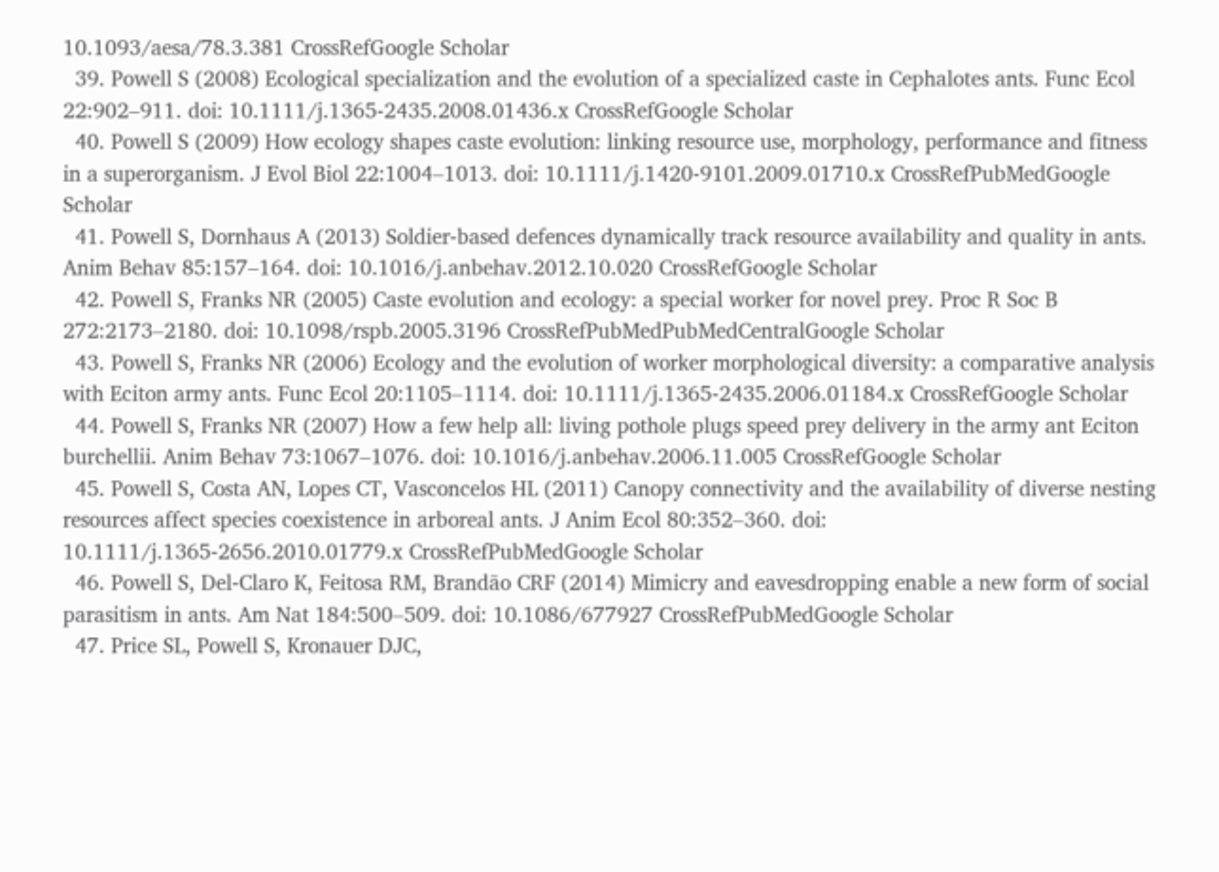10.1093/aesa/78.3.381 CrossRefGoogle Scholar
  39. Powell S (2008) Ecological specialization and the evolution of a specialized caste in Cephalotes ants. Func Ecol 22:902–911. doi: 10.1111/j.1365-2435.2008.01436.x CrossRefGoogle Scholar
  40. Powell S (2009) How ecology shapes caste evolution: linking resource use, morphology, performance and fitness in a superorganism. J Evol Biol 22:1004–1013. doi: 10.1111/j.1420-9101.2009.01710.x CrossRefPubMedGoogle Scholar
  41. Powell S, Dornhaus A (2013) Soldier-based defences dynamically track resource availability and quality in ants. Anim Behav 85:157–164. doi: 10.1016/j.anbehav.2012.10.020 CrossRefGoogle Scholar
  42. Powell S, Franks NR (2005) Caste evolution and ecology: a special worker for novel prey. Proc R Soc B 272:2173–2180. doi: 10.1098/rspb.2005.3196 CrossRefPubMedPubMedCentralGoogle Scholar
  43. Powell S, Franks NR (2006) Ecology and the evolution of worker morphological diversity: a comparative analysis with Eciton army ants. Func Ecol 20:1105–1114. doi: 10.1111/j.1365-2435.2006.01184.x CrossRefGoogle Scholar
  44. Powell S, Franks NR (2007) How a few help all: living pothole plugs speed prey delivery in the army ant Eciton burchellii. Anim Behav 73:1067–1076. doi: 10.1016/j.anbehav.2006.11.005 CrossRefGoogle Scholar
  45. Powell S, Costa AN, Lopes CT, Vasconcelos HL (2011) Canopy connectivity and the availability of diverse nesting resources affect species coexistence in arboreal ants. J Anim Ecol 80:352–360. doi: 10.1111/j.1365-2656.2010.01779.x CrossRefPubMedGoogle Scholar
  46. Powell S, Del-Claro K, Feitosa RM, Brandão CRF (2014) Mimicry and eavesdropping enable a new form of social parasitism in ants. Am Nat 184:500–509. doi: 10.1086/677927 CrossRefPubMedGoogle Scholar
  47. Price SL, Powell S, Kronauer DJC,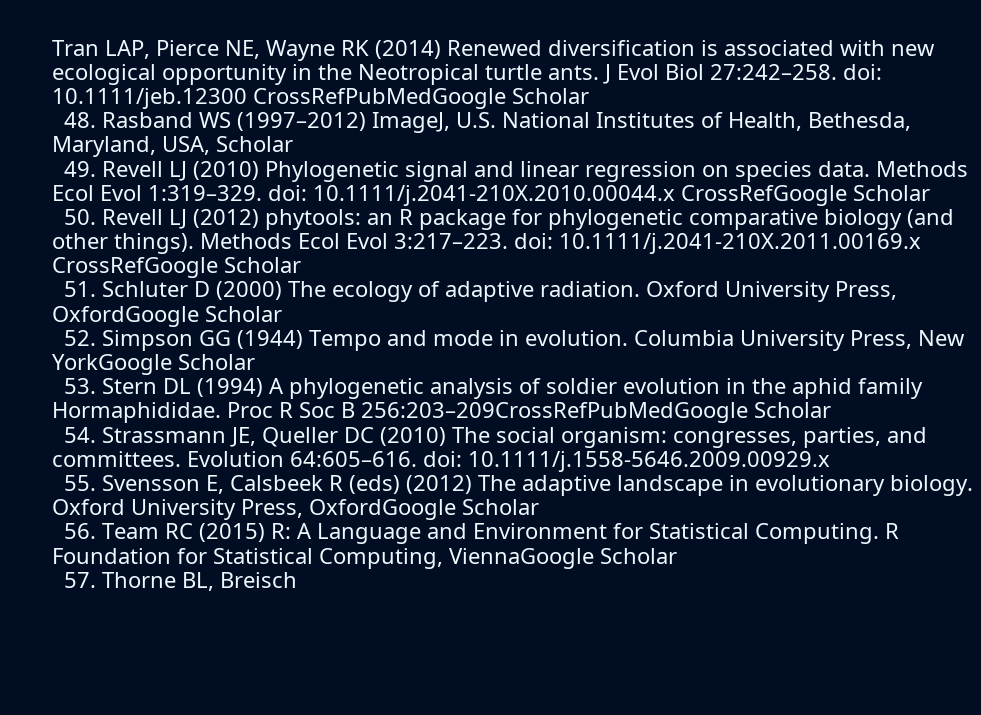Tran LAP, Pierce NE, Wayne RK (2014) Renewed diversification is associated with new ecological opportunity in the Neotropical turtle ants. J Evol Biol 27:242–258. doi: 10.1111/jeb.12300 CrossRefPubMedGoogle Scholar
  48. Rasband WS (1997–2012) ImageJ, U.S. National Institutes of Health, Bethesda, Maryland, USA, Scholar
  49. Revell LJ (2010) Phylogenetic signal and linear regression on species data. Methods Ecol Evol 1:319–329. doi: 10.1111/j.2041-210X.2010.00044.x CrossRefGoogle Scholar
  50. Revell LJ (2012) phytools: an R package for phylogenetic comparative biology (and other things). Methods Ecol Evol 3:217–223. doi: 10.1111/j.2041-210X.2011.00169.x CrossRefGoogle Scholar
  51. Schluter D (2000) The ecology of adaptive radiation. Oxford University Press, OxfordGoogle Scholar
  52. Simpson GG (1944) Tempo and mode in evolution. Columbia University Press, New YorkGoogle Scholar
  53. Stern DL (1994) A phylogenetic analysis of soldier evolution in the aphid family Hormaphididae. Proc R Soc B 256:203–209CrossRefPubMedGoogle Scholar
  54. Strassmann JE, Queller DC (2010) The social organism: congresses, parties, and committees. Evolution 64:605–616. doi: 10.1111/j.1558-5646.2009.00929.x
  55. Svensson E, Calsbeek R (eds) (2012) The adaptive landscape in evolutionary biology. Oxford University Press, OxfordGoogle Scholar
  56. Team RC (2015) R: A Language and Environment for Statistical Computing. R Foundation for Statistical Computing, ViennaGoogle Scholar
  57. Thorne BL, Breisch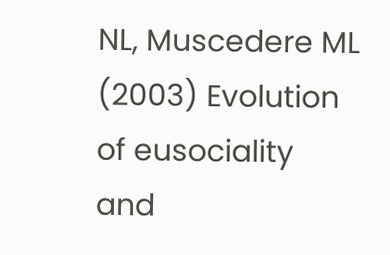NL, Muscedere ML (2003) Evolution of eusociality and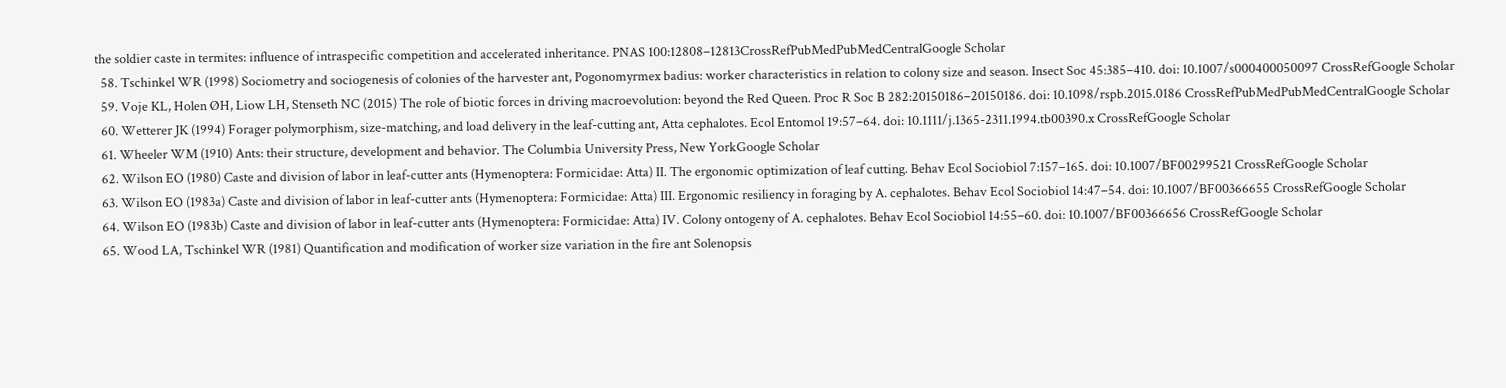the soldier caste in termites: influence of intraspecific competition and accelerated inheritance. PNAS 100:12808–12813CrossRefPubMedPubMedCentralGoogle Scholar
  58. Tschinkel WR (1998) Sociometry and sociogenesis of colonies of the harvester ant, Pogonomyrmex badius: worker characteristics in relation to colony size and season. Insect Soc 45:385–410. doi: 10.1007/s000400050097 CrossRefGoogle Scholar
  59. Voje KL, Holen ØH, Liow LH, Stenseth NC (2015) The role of biotic forces in driving macroevolution: beyond the Red Queen. Proc R Soc B 282:20150186–20150186. doi: 10.1098/rspb.2015.0186 CrossRefPubMedPubMedCentralGoogle Scholar
  60. Wetterer JK (1994) Forager polymorphism, size-matching, and load delivery in the leaf-cutting ant, Atta cephalotes. Ecol Entomol 19:57–64. doi: 10.1111/j.1365-2311.1994.tb00390.x CrossRefGoogle Scholar
  61. Wheeler WM (1910) Ants: their structure, development and behavior. The Columbia University Press, New YorkGoogle Scholar
  62. Wilson EO (1980) Caste and division of labor in leaf-cutter ants (Hymenoptera: Formicidae: Atta) II. The ergonomic optimization of leaf cutting. Behav Ecol Sociobiol 7:157–165. doi: 10.1007/BF00299521 CrossRefGoogle Scholar
  63. Wilson EO (1983a) Caste and division of labor in leaf-cutter ants (Hymenoptera: Formicidae: Atta) III. Ergonomic resiliency in foraging by A. cephalotes. Behav Ecol Sociobiol 14:47–54. doi: 10.1007/BF00366655 CrossRefGoogle Scholar
  64. Wilson EO (1983b) Caste and division of labor in leaf-cutter ants (Hymenoptera: Formicidae: Atta) IV. Colony ontogeny of A. cephalotes. Behav Ecol Sociobiol 14:55–60. doi: 10.1007/BF00366656 CrossRefGoogle Scholar
  65. Wood LA, Tschinkel WR (1981) Quantification and modification of worker size variation in the fire ant Solenopsis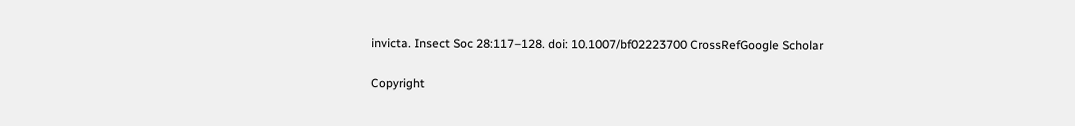invicta. Insect Soc 28:117–128. doi: 10.1007/bf02223700 CrossRefGoogle Scholar

Copyright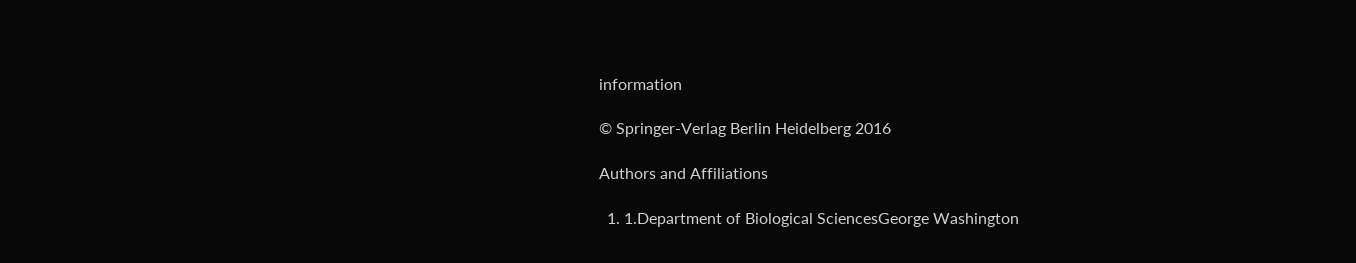information

© Springer-Verlag Berlin Heidelberg 2016

Authors and Affiliations

  1. 1.Department of Biological SciencesGeorge Washington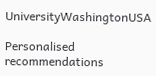UniversityWashingtonUSA

Personalised recommendations